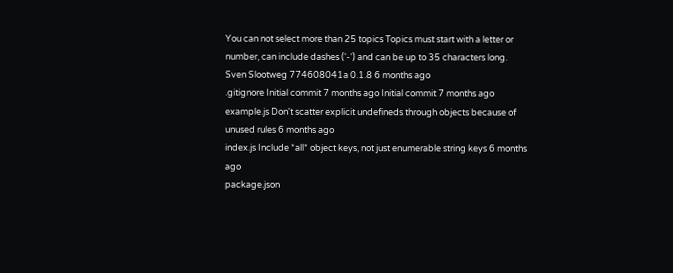You can not select more than 25 topics Topics must start with a letter or number, can include dashes ('-') and can be up to 35 characters long.
Sven Slootweg 774608041a 0.1.8 6 months ago
.gitignore Initial commit 7 months ago Initial commit 7 months ago
example.js Don't scatter explicit undefineds through objects because of unused rules 6 months ago
index.js Include *all* object keys, not just enumerable string keys 6 months ago
package.json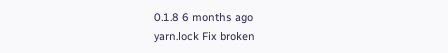0.1.8 6 months ago
yarn.lock Fix broken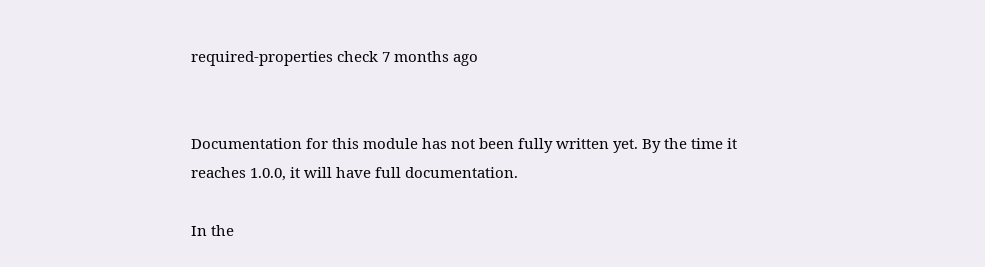required-properties check 7 months ago


Documentation for this module has not been fully written yet. By the time it reaches 1.0.0, it will have full documentation.

In the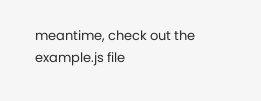meantime, check out the example.js file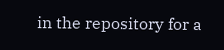in the repository for a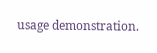usage demonstration.